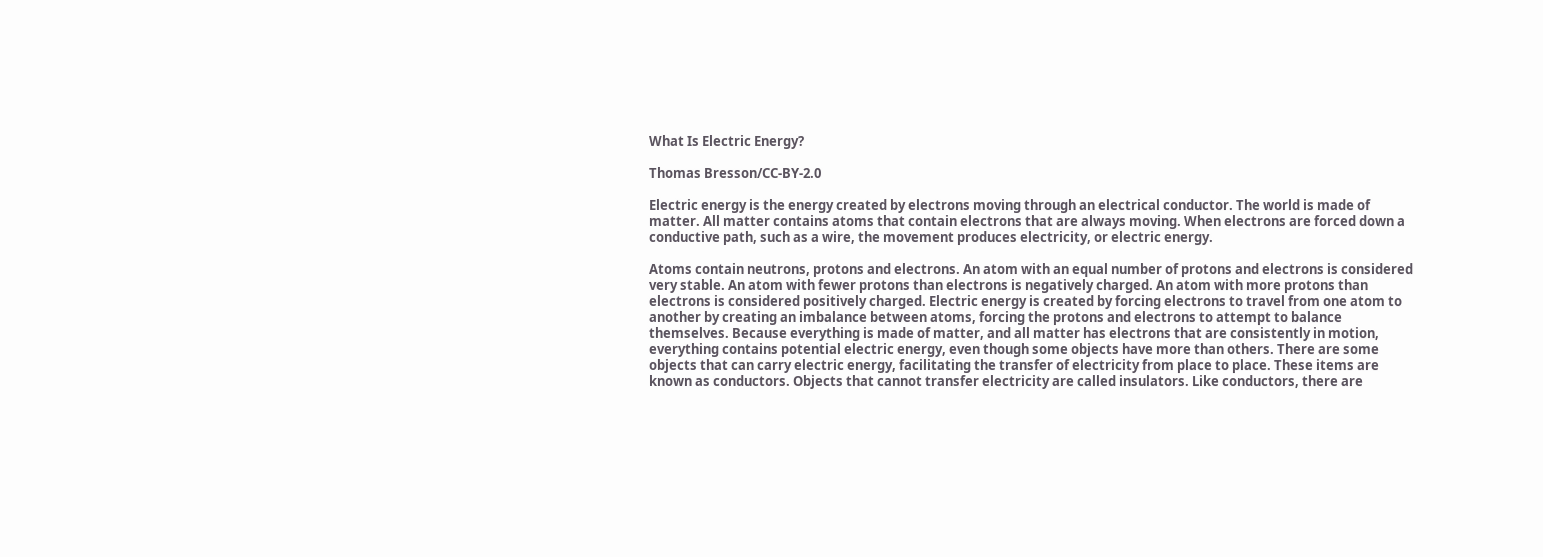What Is Electric Energy?

Thomas Bresson/CC-BY-2.0

Electric energy is the energy created by electrons moving through an electrical conductor. The world is made of matter. All matter contains atoms that contain electrons that are always moving. When electrons are forced down a conductive path, such as a wire, the movement produces electricity, or electric energy.

Atoms contain neutrons, protons and electrons. An atom with an equal number of protons and electrons is considered very stable. An atom with fewer protons than electrons is negatively charged. An atom with more protons than electrons is considered positively charged. Electric energy is created by forcing electrons to travel from one atom to another by creating an imbalance between atoms, forcing the protons and electrons to attempt to balance themselves. Because everything is made of matter, and all matter has electrons that are consistently in motion, everything contains potential electric energy, even though some objects have more than others. There are some objects that can carry electric energy, facilitating the transfer of electricity from place to place. These items are known as conductors. Objects that cannot transfer electricity are called insulators. Like conductors, there are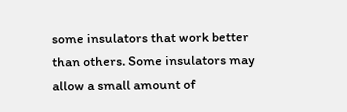some insulators that work better than others. Some insulators may allow a small amount of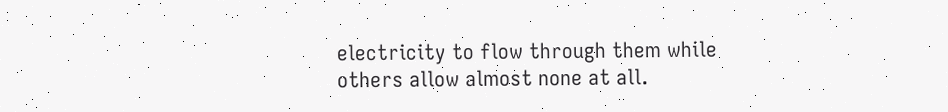electricity to flow through them while others allow almost none at all.